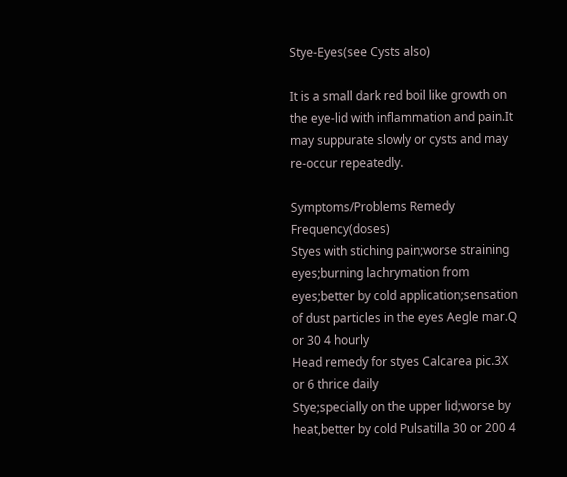Stye-Eyes(see Cysts also)

It is a small dark red boil like growth on the eye-lid with inflammation and pain.It may suppurate slowly or cysts and may re-occur repeatedly.

Symptoms/Problems Remedy Frequency(doses)
Styes with stiching pain;worse straining eyes;burning lachrymation from eyes;better by cold application;sensation of dust particles in the eyes Aegle mar.Q or 30 4 hourly
Head remedy for styes Calcarea pic.3X or 6 thrice daily
Stye;specially on the upper lid;worse by heat,better by cold Pulsatilla 30 or 200 4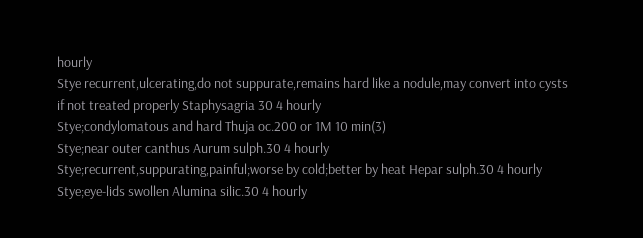hourly
Stye recurrent,ulcerating,do not suppurate,remains hard like a nodule,may convert into cysts if not treated properly Staphysagria 30 4 hourly
Stye;condylomatous and hard Thuja oc.200 or 1M 10 min(3)
Stye;near outer canthus Aurum sulph.30 4 hourly
Stye;recurrent,suppurating,painful;worse by cold;better by heat Hepar sulph.30 4 hourly
Stye;eye-lids swollen Alumina silic.30 4 hourly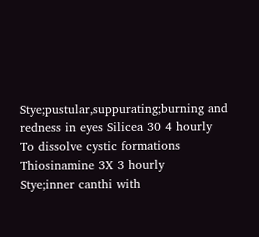Stye;pustular,suppurating;burning and redness in eyes Silicea 30 4 hourly
To dissolve cystic formations Thiosinamine 3X 3 hourly
Stye;inner canthi with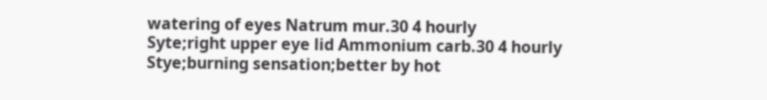watering of eyes Natrum mur.30 4 hourly
Syte;right upper eye lid Ammonium carb.30 4 hourly
Stye;burning sensation;better by hot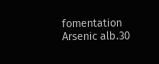fomentation Arsenic alb.30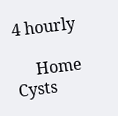4 hourly

     Home      Cysts